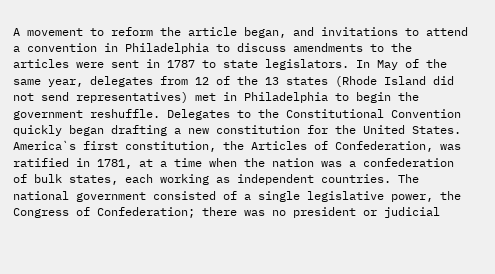A movement to reform the article began, and invitations to attend a convention in Philadelphia to discuss amendments to the articles were sent in 1787 to state legislators. In May of the same year, delegates from 12 of the 13 states (Rhode Island did not send representatives) met in Philadelphia to begin the government reshuffle. Delegates to the Constitutional Convention quickly began drafting a new constitution for the United States. America`s first constitution, the Articles of Confederation, was ratified in 1781, at a time when the nation was a confederation of bulk states, each working as independent countries. The national government consisted of a single legislative power, the Congress of Confederation; there was no president or judicial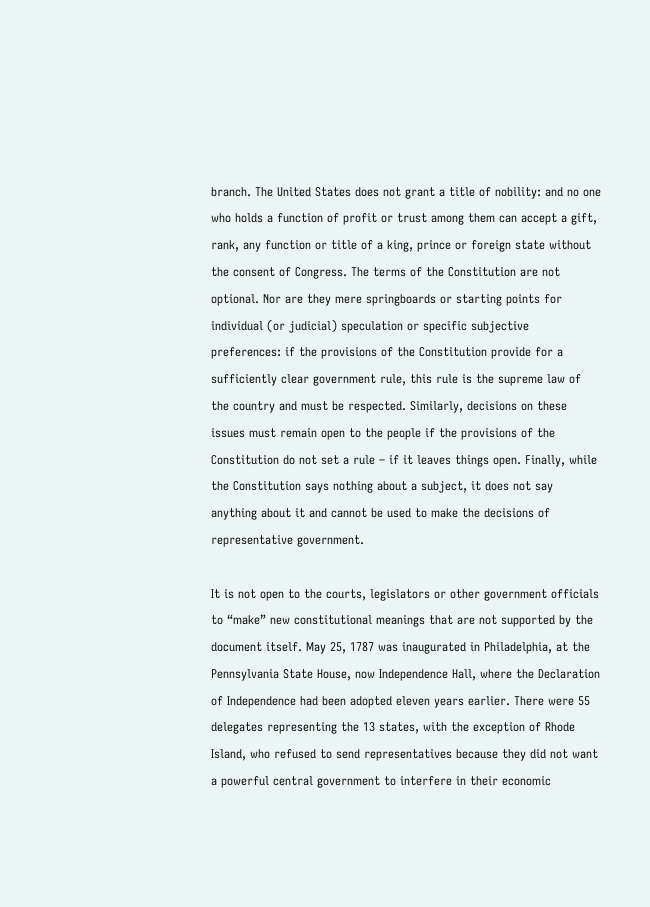branch. The United States does not grant a title of nobility: and no one who holds a function of profit or trust among them can accept a gift, rank, any function or title of a king, prince or foreign state without the consent of Congress. The terms of the Constitution are not optional. Nor are they mere springboards or starting points for individual (or judicial) speculation or specific subjective preferences: if the provisions of the Constitution provide for a sufficiently clear government rule, this rule is the supreme law of the country and must be respected. Similarly, decisions on these issues must remain open to the people if the provisions of the Constitution do not set a rule – if it leaves things open. Finally, while the Constitution says nothing about a subject, it does not say anything about it and cannot be used to make the decisions of representative government.

It is not open to the courts, legislators or other government officials to “make” new constitutional meanings that are not supported by the document itself. May 25, 1787 was inaugurated in Philadelphia, at the Pennsylvania State House, now Independence Hall, where the Declaration of Independence had been adopted eleven years earlier. There were 55 delegates representing the 13 states, with the exception of Rhode Island, who refused to send representatives because they did not want a powerful central government to interfere in their economic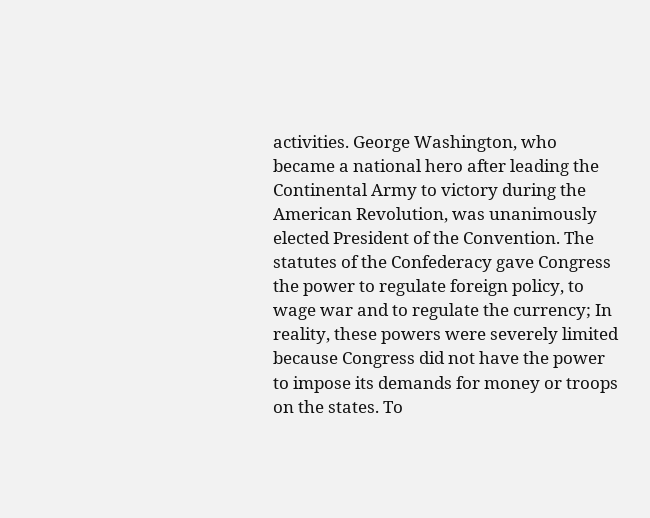activities. George Washington, who became a national hero after leading the Continental Army to victory during the American Revolution, was unanimously elected President of the Convention. The statutes of the Confederacy gave Congress the power to regulate foreign policy, to wage war and to regulate the currency; In reality, these powers were severely limited because Congress did not have the power to impose its demands for money or troops on the states. To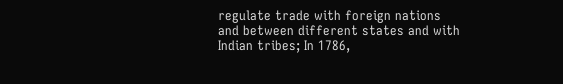regulate trade with foreign nations and between different states and with Indian tribes; In 1786,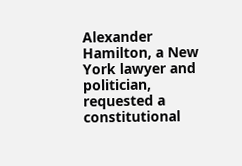Alexander Hamilton, a New York lawyer and politician, requested a constitutional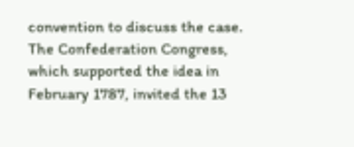convention to discuss the case. The Confederation Congress, which supported the idea in February 1787, invited the 13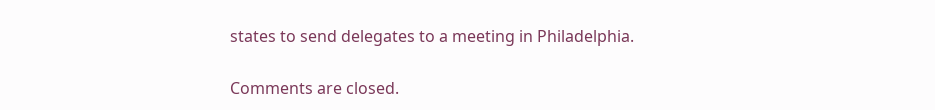states to send delegates to a meeting in Philadelphia.

Comments are closed.